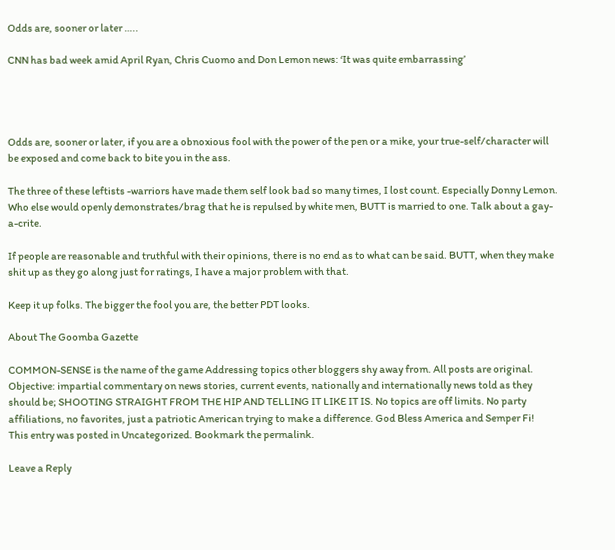Odds are, sooner or later …..

CNN has bad week amid April Ryan, Chris Cuomo and Don Lemon news: ‘It was quite embarrassing’




Odds are, sooner or later, if you are a obnoxious fool with the power of the pen or a mike, your true-self/character will be exposed and come back to bite you in the ass.

The three of these leftists -warriors have made them self look bad so many times, I lost count. Especially Donny Lemon. Who else would openly demonstrates/brag that he is repulsed by white men, BUTT is married to one. Talk about a gay-a-crite.

If people are reasonable and truthful with their opinions, there is no end as to what can be said. BUTT, when they make shit up as they go along just for ratings, I have a major problem with that.

Keep it up folks. The bigger the fool you are, the better PDT looks.

About The Goomba Gazette

COMMON-SENSE is the name of the game Addressing topics other bloggers shy away from. All posts are original. Objective: impartial commentary on news stories, current events, nationally and internationally news told as they should be; SHOOTING STRAIGHT FROM THE HIP AND TELLING IT LIKE IT IS. No topics are off limits. No party affiliations, no favorites, just a patriotic American trying to make a difference. God Bless America and Semper Fi!
This entry was posted in Uncategorized. Bookmark the permalink.

Leave a Reply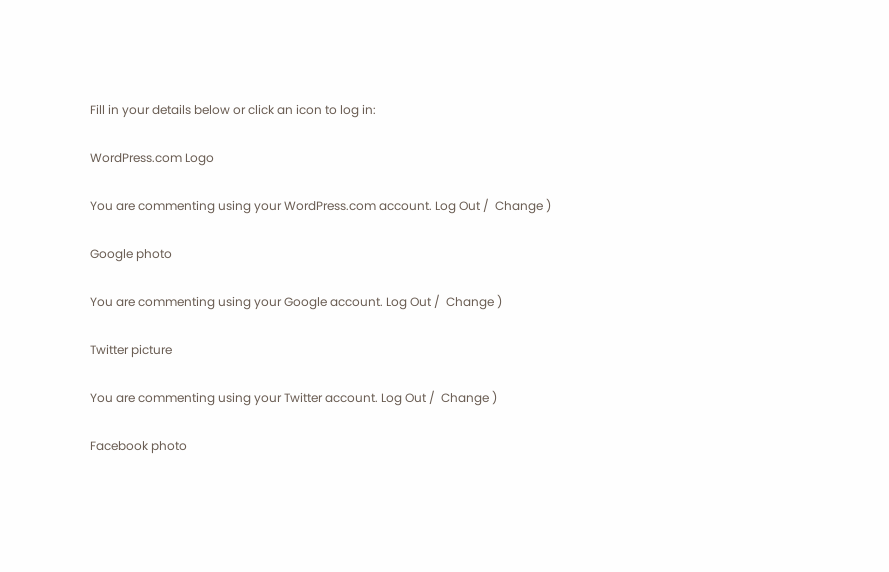Fill in your details below or click an icon to log in:

WordPress.com Logo

You are commenting using your WordPress.com account. Log Out /  Change )

Google photo

You are commenting using your Google account. Log Out /  Change )

Twitter picture

You are commenting using your Twitter account. Log Out /  Change )

Facebook photo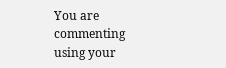You are commenting using your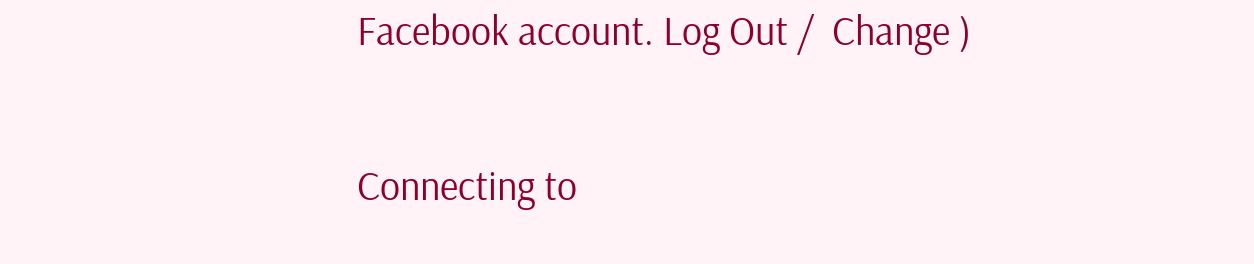Facebook account. Log Out /  Change )

Connecting to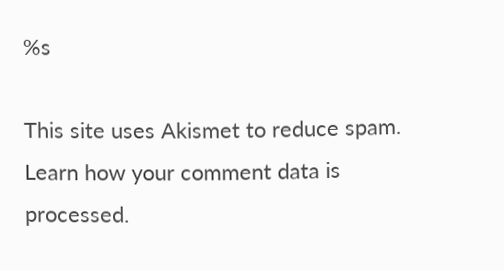%s

This site uses Akismet to reduce spam. Learn how your comment data is processed.